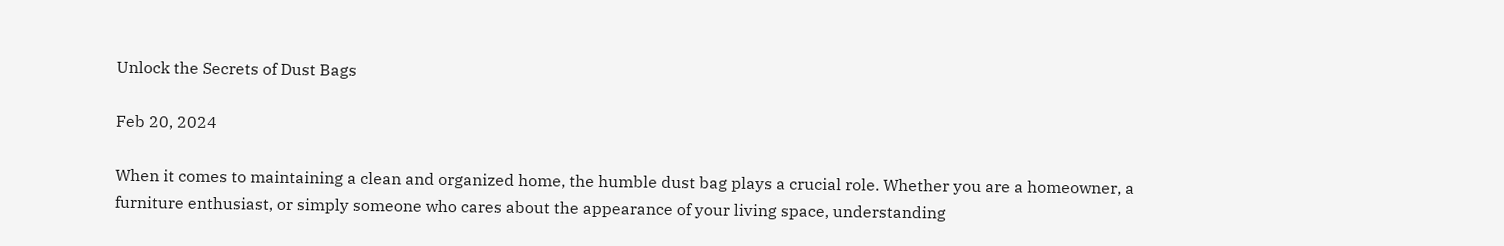Unlock the Secrets of Dust Bags

Feb 20, 2024

When it comes to maintaining a clean and organized home, the humble dust bag plays a crucial role. Whether you are a homeowner, a furniture enthusiast, or simply someone who cares about the appearance of your living space, understanding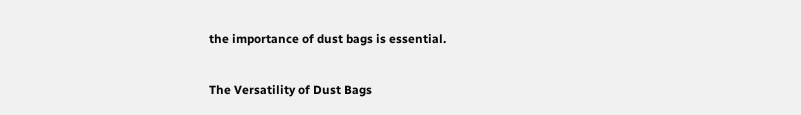the importance of dust bags is essential.

The Versatility of Dust Bags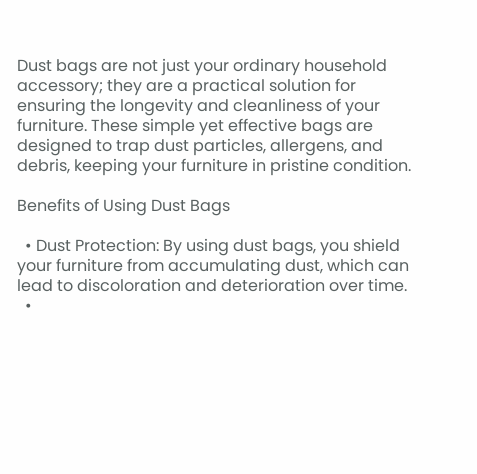Dust bags are not just your ordinary household accessory; they are a practical solution for ensuring the longevity and cleanliness of your furniture. These simple yet effective bags are designed to trap dust particles, allergens, and debris, keeping your furniture in pristine condition.

Benefits of Using Dust Bags

  • Dust Protection: By using dust bags, you shield your furniture from accumulating dust, which can lead to discoloration and deterioration over time.
  •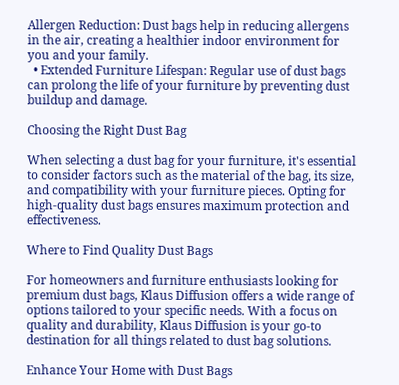Allergen Reduction: Dust bags help in reducing allergens in the air, creating a healthier indoor environment for you and your family.
  • Extended Furniture Lifespan: Regular use of dust bags can prolong the life of your furniture by preventing dust buildup and damage.

Choosing the Right Dust Bag

When selecting a dust bag for your furniture, it's essential to consider factors such as the material of the bag, its size, and compatibility with your furniture pieces. Opting for high-quality dust bags ensures maximum protection and effectiveness.

Where to Find Quality Dust Bags

For homeowners and furniture enthusiasts looking for premium dust bags, Klaus Diffusion offers a wide range of options tailored to your specific needs. With a focus on quality and durability, Klaus Diffusion is your go-to destination for all things related to dust bag solutions.

Enhance Your Home with Dust Bags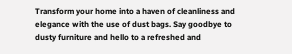Transform your home into a haven of cleanliness and elegance with the use of dust bags. Say goodbye to dusty furniture and hello to a refreshed and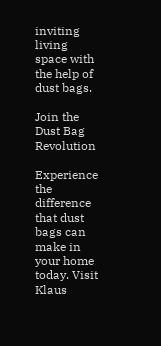inviting living space with the help of dust bags.

Join the Dust Bag Revolution

Experience the difference that dust bags can make in your home today. Visit Klaus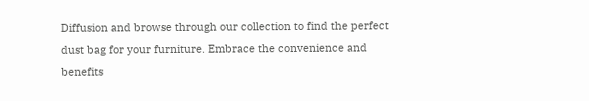Diffusion and browse through our collection to find the perfect dust bag for your furniture. Embrace the convenience and benefits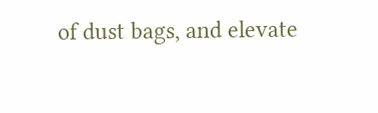of dust bags, and elevate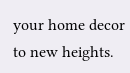your home decor to new heights.